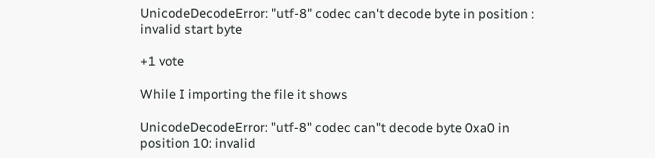UnicodeDecodeError: "utf-8" codec can't decode byte in position : invalid start byte

+1 vote

While I importing the file it shows

UnicodeDecodeError: "utf-8" codec can"t decode byte 0xa0 in position 10: invalid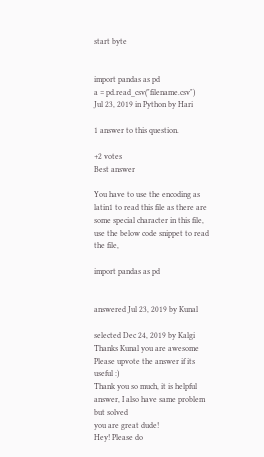start byte


import pandas as pd
a = pd.read_csv("filename.csv")
Jul 23, 2019 in Python by Hari

1 answer to this question.

+2 votes
Best answer

You have to use the encoding as latin1 to read this file as there are some special character in this file, use the below code snippet to read the file,

import pandas as pd


answered Jul 23, 2019 by Kunal

selected Dec 24, 2019 by Kalgi
Thanks Kunal you are awesome
Please upvote the answer if its useful :)
Thank you so much, it is helpful answer, I also have same problem but solved
you are great dude!
Hey! Please do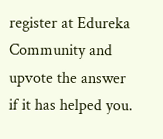register at Edureka Community and upvote the answer if it has helped you.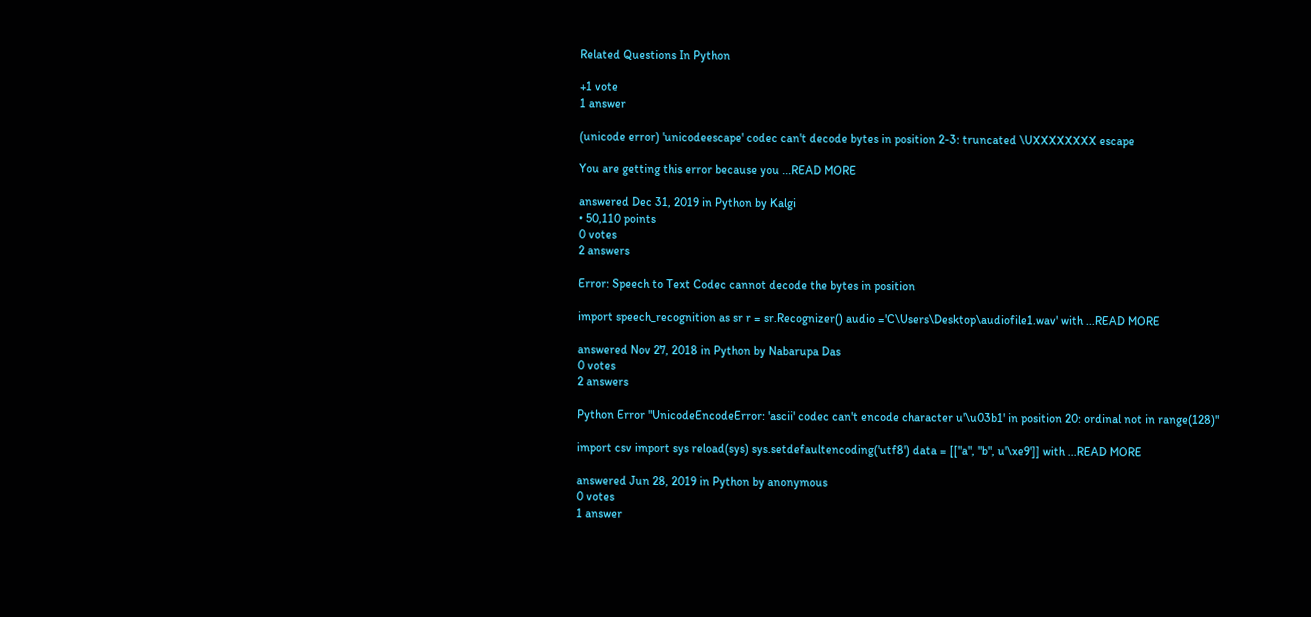Related Questions In Python

+1 vote
1 answer

(unicode error) 'unicodeescape' codec can't decode bytes in position 2-3: truncated \UXXXXXXXX escape

You are getting this error because you ...READ MORE

answered Dec 31, 2019 in Python by Kalgi
• 50,110 points
0 votes
2 answers

Error: Speech to Text Codec cannot decode the bytes in position

import speech_recognition as sr r = sr.Recognizer() audio ='C\Users\Desktop\audiofile1.wav' with ...READ MORE

answered Nov 27, 2018 in Python by Nabarupa Das
0 votes
2 answers

Python Error "UnicodeEncodeError: 'ascii' codec can't encode character u'\u03b1' in position 20: ordinal not in range(128)"

import csv import sys reload(sys) sys.setdefaultencoding('utf8') data = [["a", "b", u'\xe9']] with ...READ MORE

answered Jun 28, 2019 in Python by anonymous
0 votes
1 answer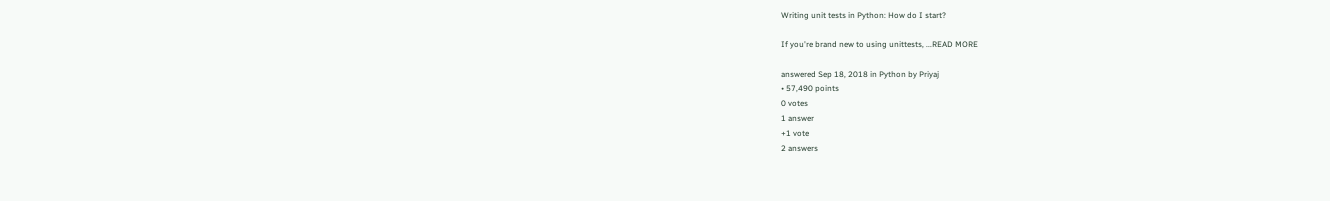Writing unit tests in Python: How do I start?

If you're brand new to using unittests, ...READ MORE

answered Sep 18, 2018 in Python by Priyaj
• 57,490 points
0 votes
1 answer
+1 vote
2 answers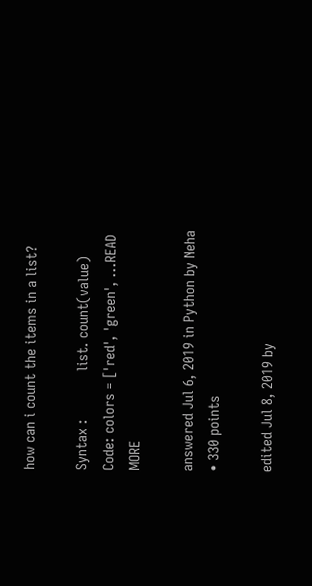how can i count the items in a list?

Syntax :            list. count(value) Code: colors = ['red', 'green', ...READ MORE

answered Jul 6, 2019 in Python by Neha
• 330 points

edited Jul 8, 2019 by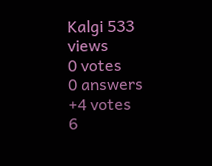Kalgi 533 views
0 votes
0 answers
+4 votes
6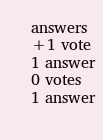answers
+1 vote
1 answer
0 votes
1 answer